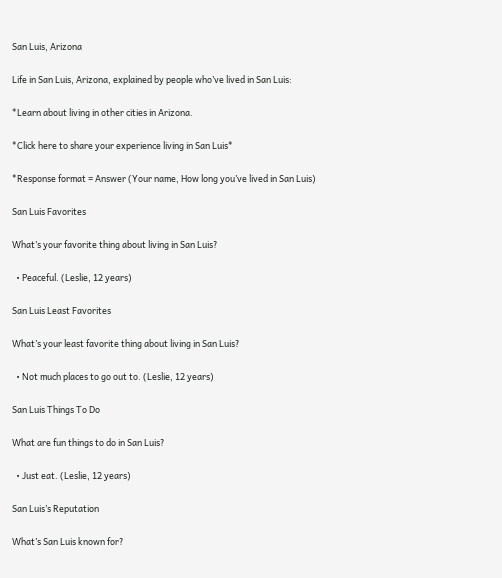San Luis, Arizona

Life in San Luis, Arizona, explained by people who’ve lived in San Luis:

*Learn about living in other cities in Arizona.

*Click here to share your experience living in San Luis*

*Response format = Answer (Your name, How long you’ve lived in San Luis)

San Luis Favorites

What’s your favorite thing about living in San Luis?

  • Peaceful. (Leslie, 12 years)

San Luis Least Favorites

What’s your least favorite thing about living in San Luis?

  • Not much places to go out to. (Leslie, 12 years)

San Luis Things To Do

What are fun things to do in San Luis?

  • Just eat. (Leslie, 12 years)

San Luis’s Reputation

What’s San Luis known for?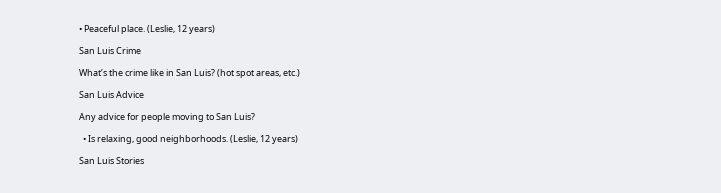• Peaceful place. (Leslie, 12 years)

San Luis Crime

What’s the crime like in San Luis? (hot spot areas, etc.)

San Luis Advice

Any advice for people moving to San Luis?

  • Is relaxing, good neighborhoods. (Leslie, 12 years)

San Luis Stories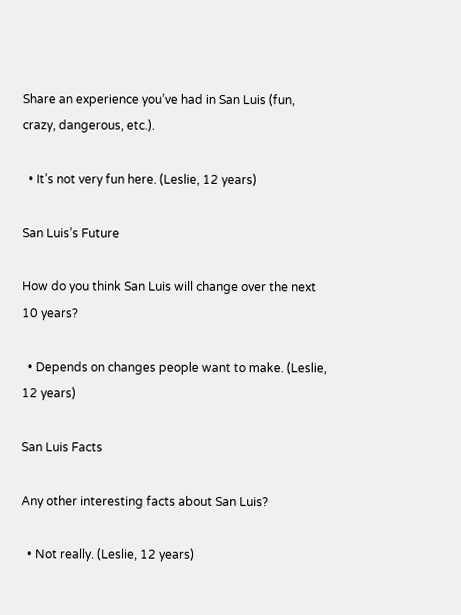Share an experience you’ve had in San Luis (fun, crazy, dangerous, etc.).

  • It’s not very fun here. (Leslie, 12 years)

San Luis’s Future

How do you think San Luis will change over the next 10 years?

  • Depends on changes people want to make. (Leslie, 12 years)

San Luis Facts

Any other interesting facts about San Luis?

  • Not really. (Leslie, 12 years)